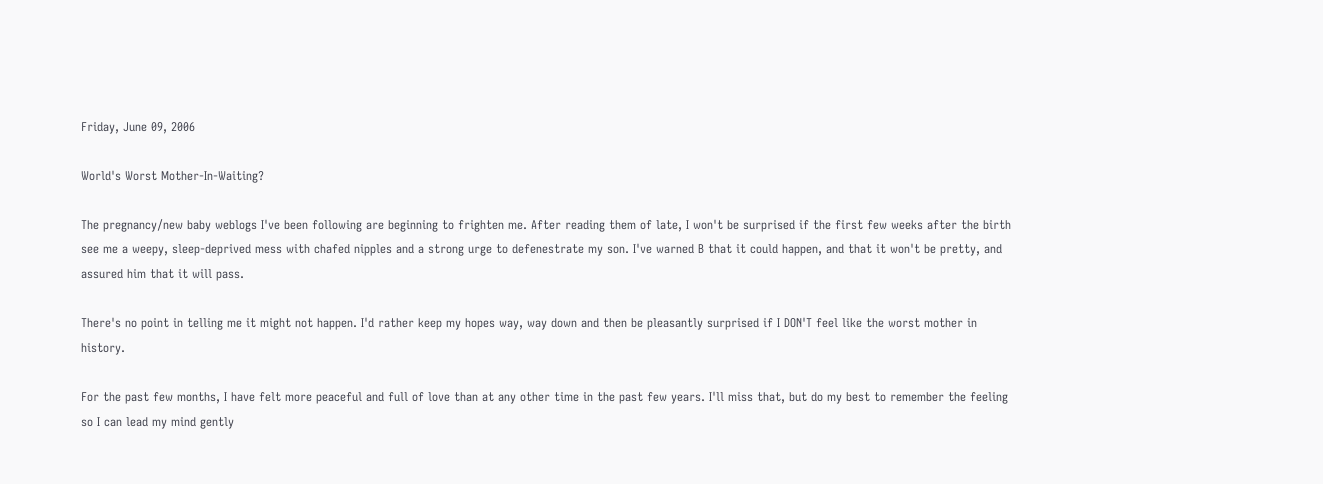Friday, June 09, 2006

World's Worst Mother-In-Waiting?

The pregnancy/new baby weblogs I've been following are beginning to frighten me. After reading them of late, I won't be surprised if the first few weeks after the birth see me a weepy, sleep-deprived mess with chafed nipples and a strong urge to defenestrate my son. I've warned B that it could happen, and that it won't be pretty, and assured him that it will pass.

There's no point in telling me it might not happen. I'd rather keep my hopes way, way down and then be pleasantly surprised if I DON'T feel like the worst mother in history.

For the past few months, I have felt more peaceful and full of love than at any other time in the past few years. I'll miss that, but do my best to remember the feeling so I can lead my mind gently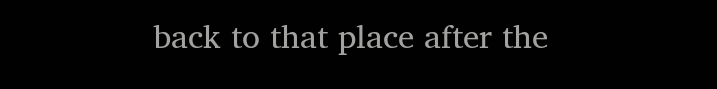back to that place after the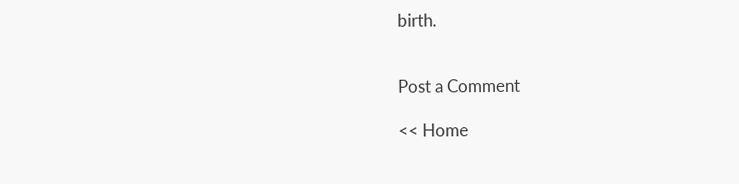birth.


Post a Comment

<< Home